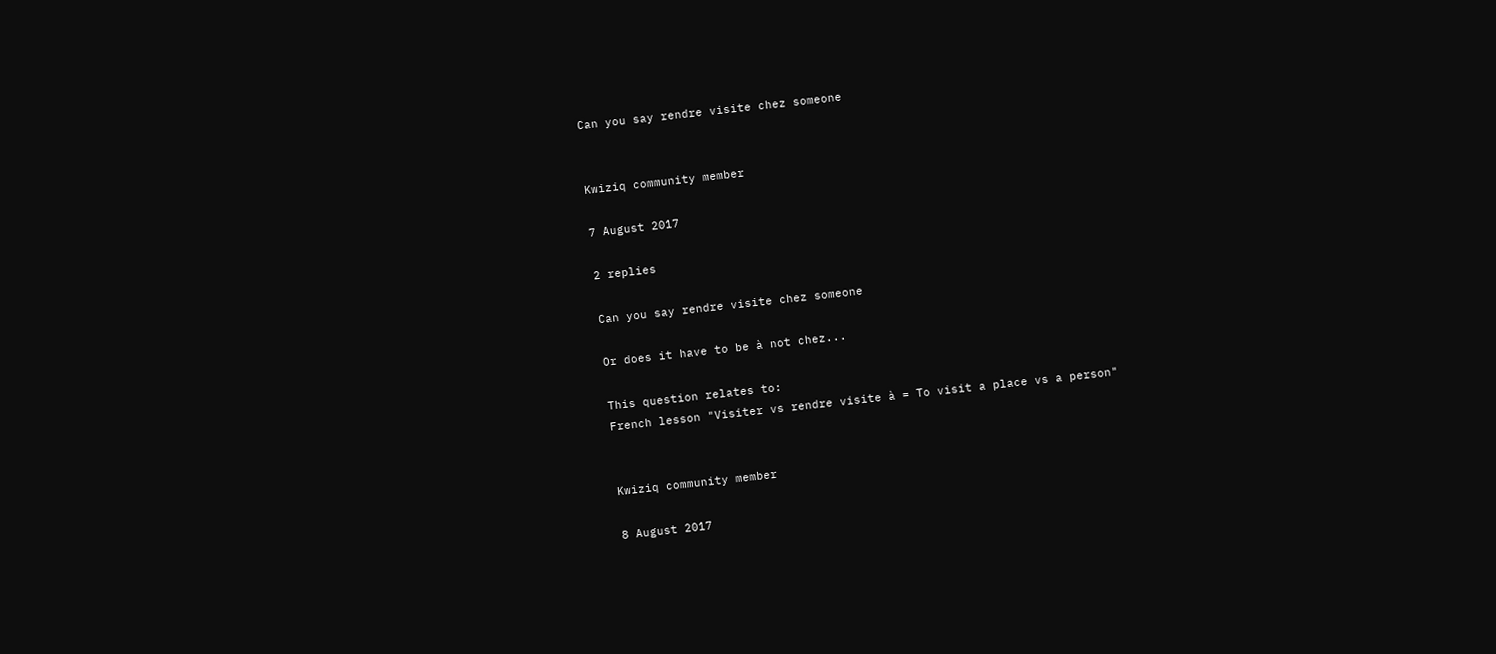Can you say rendre visite chez someone


Kwiziq community member

7 August 2017

2 replies

Can you say rendre visite chez someone

Or does it have to be à not chez...

This question relates to:
French lesson "Visiter vs rendre visite à = To visit a place vs a person"


Kwiziq community member

8 August 2017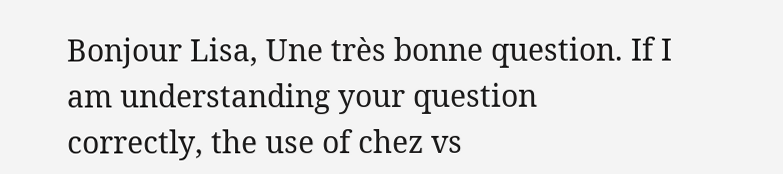Bonjour Lisa, Une très bonne question. If I am understanding your question correctly, the use of chez vs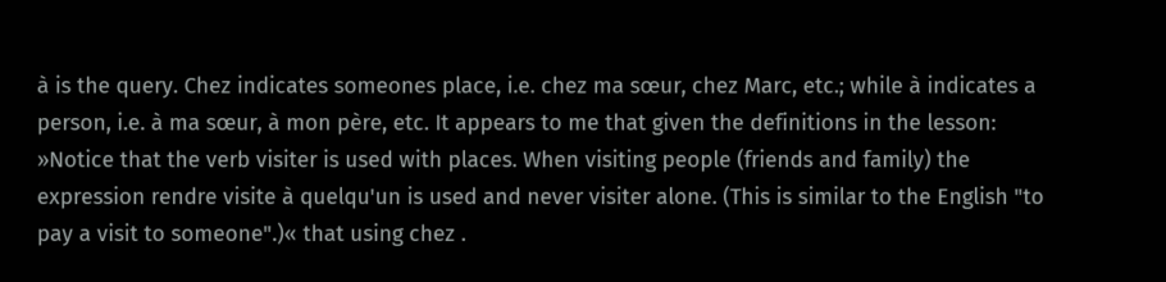à is the query. Chez indicates someones place, i.e. chez ma sœur, chez Marc, etc.; while à indicates a person, i.e. à ma sœur, à mon père, etc. It appears to me that given the definitions in the lesson: »Notice that the verb visiter is used with places. When visiting people (friends and family) the expression rendre visite à quelqu'un is used and never visiter alone. (This is similar to the English "to pay a visit to someone".)« that using chez .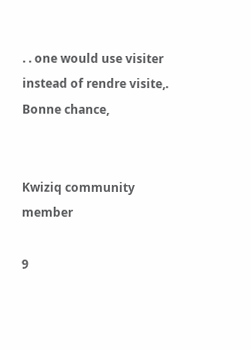. . one would use visiter instead of rendre visite,. Bonne chance,


Kwiziq community member

9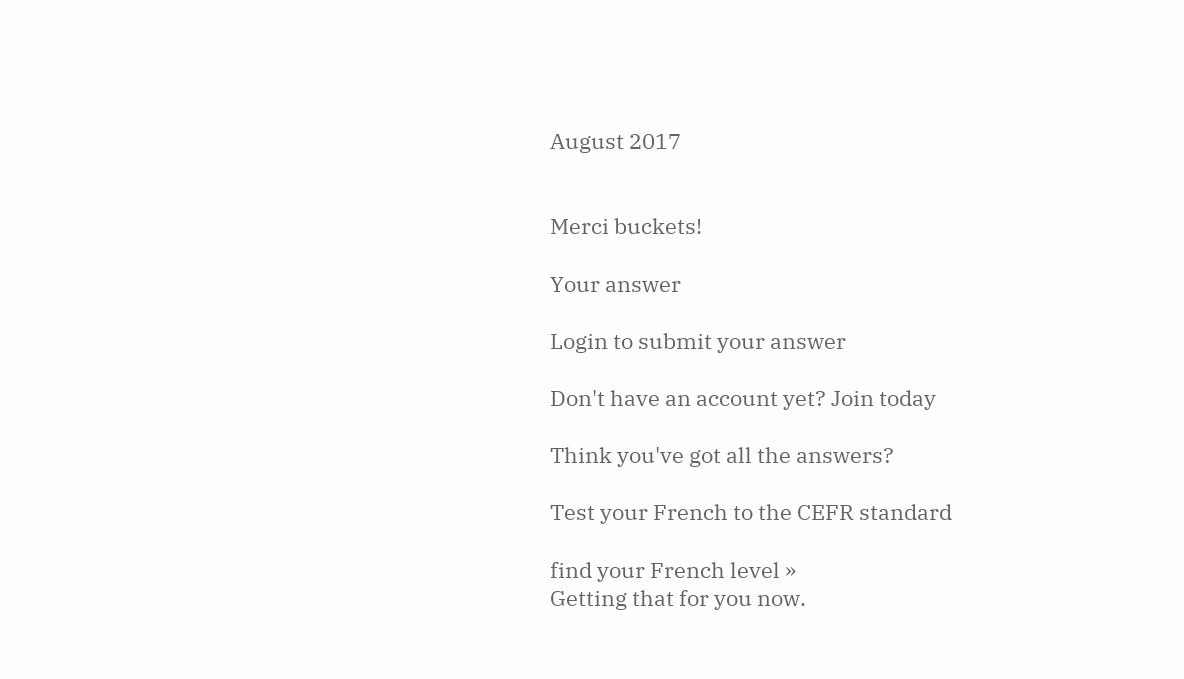August 2017


Merci buckets!

Your answer

Login to submit your answer

Don't have an account yet? Join today

Think you've got all the answers?

Test your French to the CEFR standard

find your French level »
Getting that for you now.